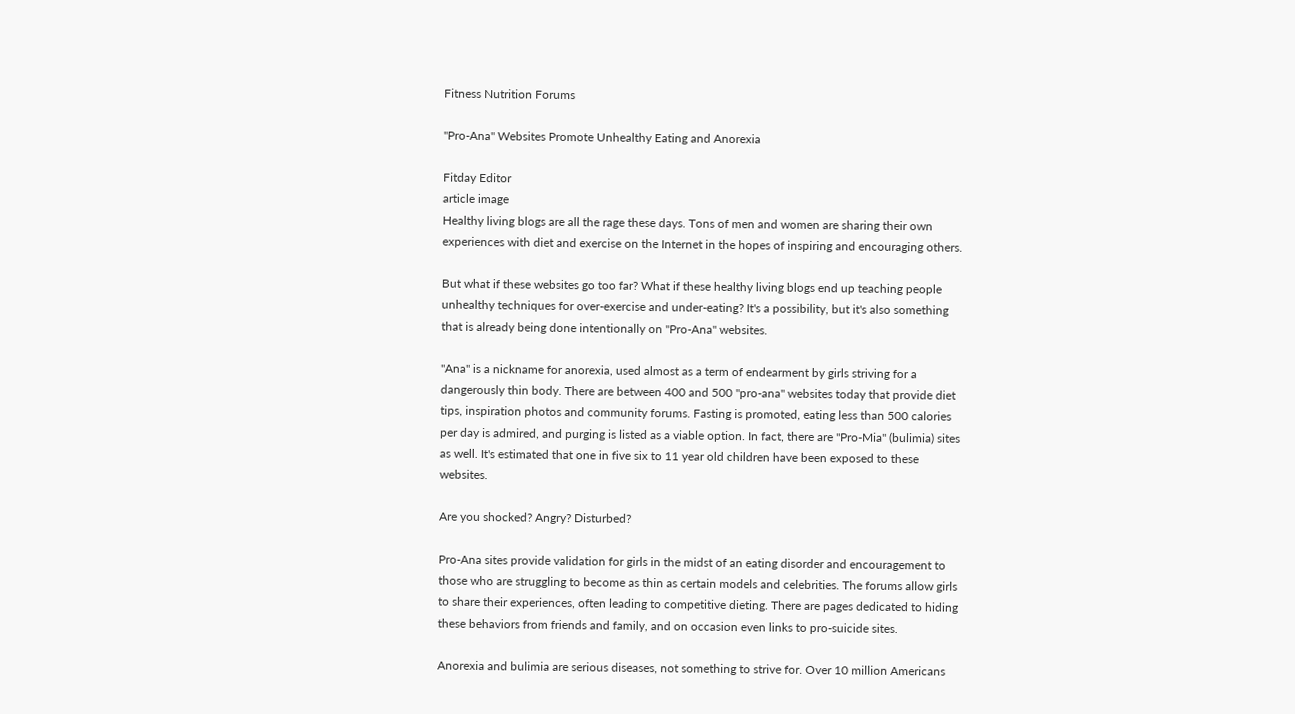Fitness Nutrition Forums

"Pro-Ana" Websites Promote Unhealthy Eating and Anorexia

Fitday Editor
article image
Healthy living blogs are all the rage these days. Tons of men and women are sharing their own experiences with diet and exercise on the Internet in the hopes of inspiring and encouraging others.

But what if these websites go too far? What if these healthy living blogs end up teaching people unhealthy techniques for over-exercise and under-eating? It's a possibility, but it's also something that is already being done intentionally on "Pro-Ana" websites.

"Ana" is a nickname for anorexia, used almost as a term of endearment by girls striving for a dangerously thin body. There are between 400 and 500 "pro-ana" websites today that provide diet tips, inspiration photos and community forums. Fasting is promoted, eating less than 500 calories per day is admired, and purging is listed as a viable option. In fact, there are "Pro-Mia" (bulimia) sites as well. It's estimated that one in five six to 11 year old children have been exposed to these websites.

Are you shocked? Angry? Disturbed?

Pro-Ana sites provide validation for girls in the midst of an eating disorder and encouragement to those who are struggling to become as thin as certain models and celebrities. The forums allow girls to share their experiences, often leading to competitive dieting. There are pages dedicated to hiding these behaviors from friends and family, and on occasion even links to pro-suicide sites.

Anorexia and bulimia are serious diseases, not something to strive for. Over 10 million Americans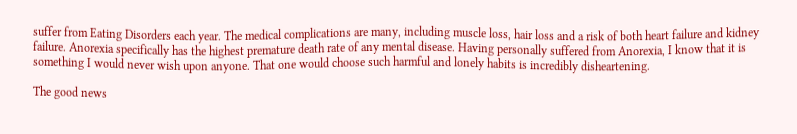suffer from Eating Disorders each year. The medical complications are many, including muscle loss, hair loss and a risk of both heart failure and kidney failure. Anorexia specifically has the highest premature death rate of any mental disease. Having personally suffered from Anorexia, I know that it is something I would never wish upon anyone. That one would choose such harmful and lonely habits is incredibly disheartening.

The good news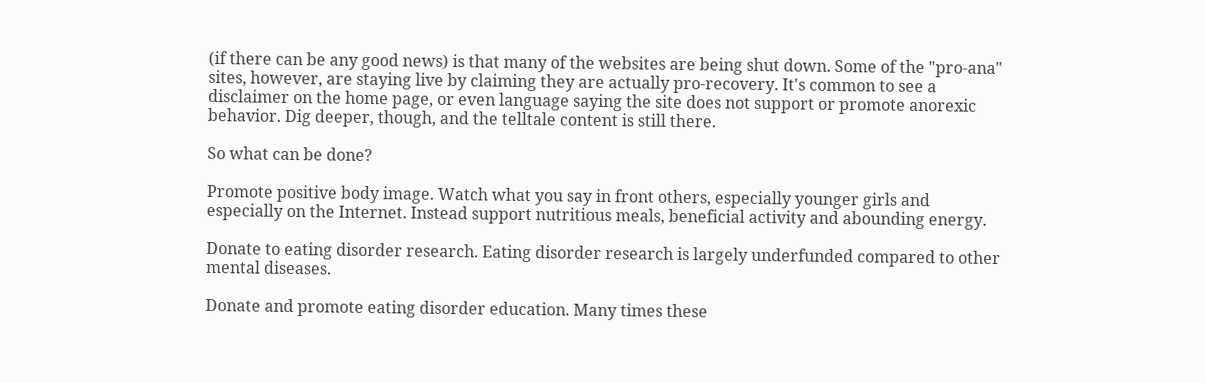(if there can be any good news) is that many of the websites are being shut down. Some of the "pro-ana" sites, however, are staying live by claiming they are actually pro-recovery. It's common to see a disclaimer on the home page, or even language saying the site does not support or promote anorexic behavior. Dig deeper, though, and the telltale content is still there.

So what can be done?

Promote positive body image. Watch what you say in front others, especially younger girls and especially on the Internet. Instead support nutritious meals, beneficial activity and abounding energy.

Donate to eating disorder research. Eating disorder research is largely underfunded compared to other mental diseases.

Donate and promote eating disorder education. Many times these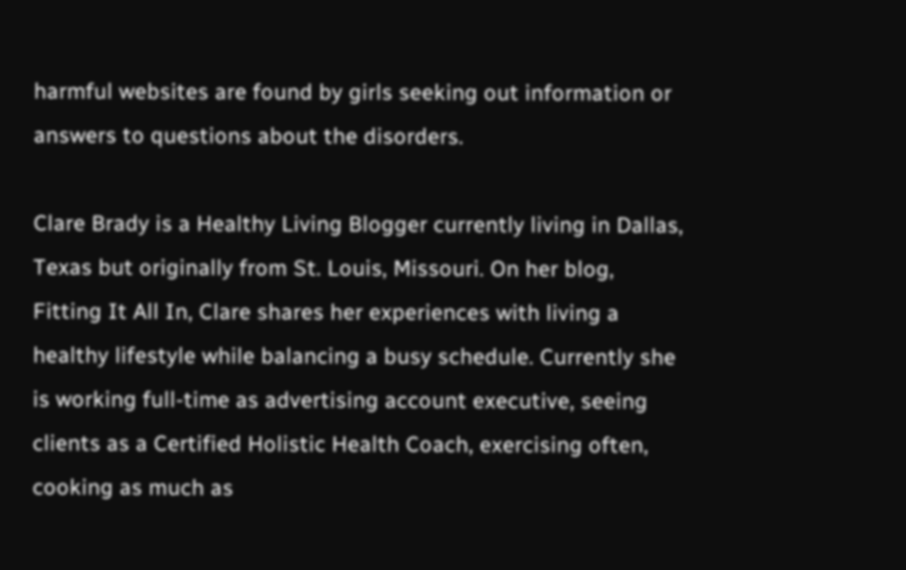harmful websites are found by girls seeking out information or answers to questions about the disorders.

Clare Brady is a Healthy Living Blogger currently living in Dallas, Texas but originally from St. Louis, Missouri. On her blog, Fitting It All In, Clare shares her experiences with living a healthy lifestyle while balancing a busy schedule. Currently she is working full-time as advertising account executive, seeing clients as a Certified Holistic Health Coach, exercising often, cooking as much as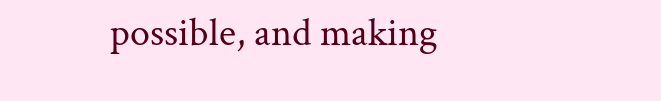possible, and making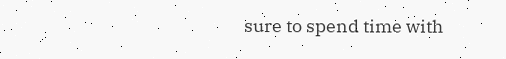sure to spend time with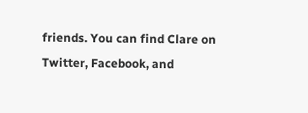friends. You can find Clare on Twitter, Facebook, and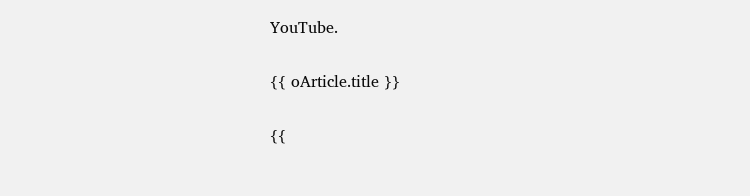YouTube.

{{ oArticle.title }}

{{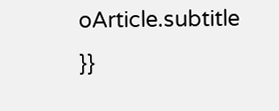oArticle.subtitle }}